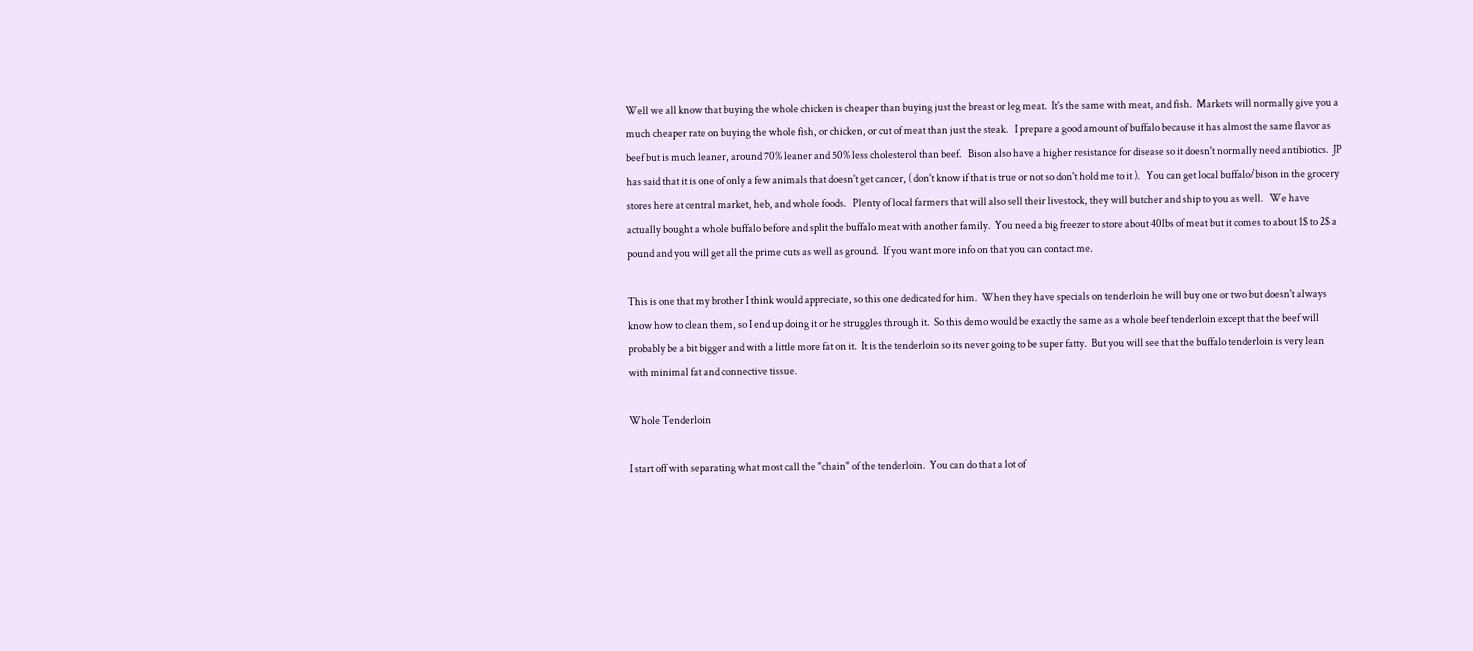Well we all know that buying the whole chicken is cheaper than buying just the breast or leg meat.  It's the same with meat, and fish.  Markets will normally give you a much cheaper rate on buying the whole fish, or chicken, or cut of meat than just the steak.   I prepare a good amount of buffalo because it has almost the same flavor as beef but is much leaner, around 70% leaner and 50% less cholesterol than beef.   Bison also have a higher resistance for disease so it doesn't normally need antibiotics.  JP has said that it is one of only a few animals that doesn't get cancer, ( don't know if that is true or not so don't hold me to it ).   You can get local buffalo/bison in the grocery stores here at central market, heb, and whole foods.   Plenty of local farmers that will also sell their livestock, they will butcher and ship to you as well.   We have actually bought a whole buffalo before and split the buffalo meat with another family.  You need a big freezer to store about 40lbs of meat but it comes to about 1$ to 2$ a pound and you will get all the prime cuts as well as ground.  If you want more info on that you can contact me.

This is one that my brother I think would appreciate, so this one dedicated for him.  When they have specials on tenderloin he will buy one or two but doesn't always know how to clean them, so I end up doing it or he struggles through it.  So this demo would be exactly the same as a whole beef tenderloin except that the beef will probably be a bit bigger and with a little more fat on it.  It is the tenderloin so its never going to be super fatty.  But you will see that the buffalo tenderloin is very lean with minimal fat and connective tissue.

Whole Tenderloin

I start off with separating what most call the "chain" of the tenderloin.  You can do that a lot of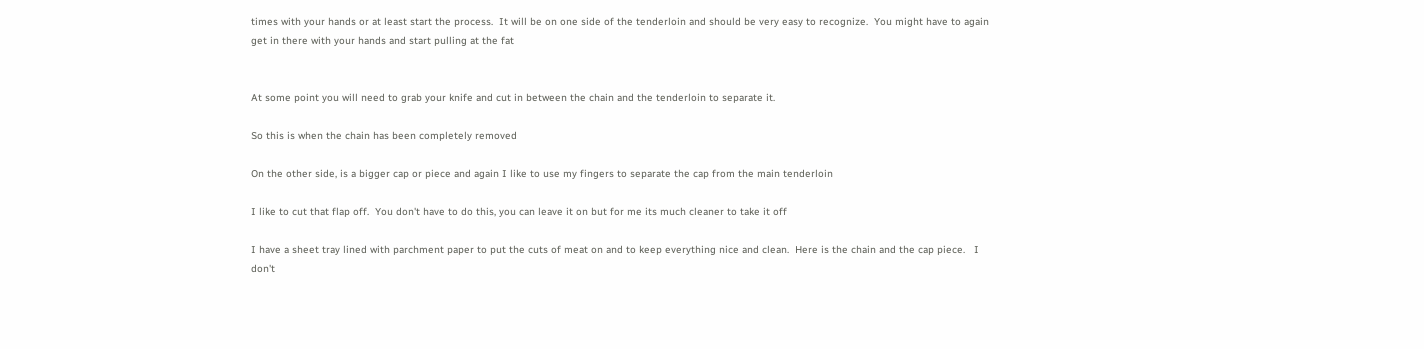times with your hands or at least start the process.  It will be on one side of the tenderloin and should be very easy to recognize.  You might have to again get in there with your hands and start pulling at the fat


At some point you will need to grab your knife and cut in between the chain and the tenderloin to separate it.

So this is when the chain has been completely removed

On the other side, is a bigger cap or piece and again I like to use my fingers to separate the cap from the main tenderloin

I like to cut that flap off.  You don't have to do this, you can leave it on but for me its much cleaner to take it off

I have a sheet tray lined with parchment paper to put the cuts of meat on and to keep everything nice and clean.  Here is the chain and the cap piece.   I don't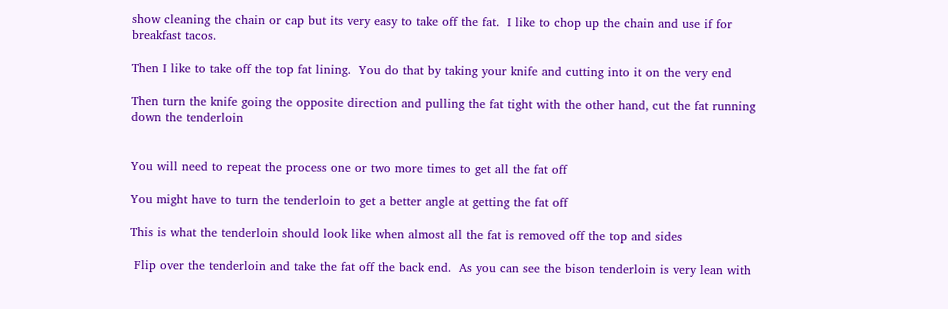show cleaning the chain or cap but its very easy to take off the fat.  I like to chop up the chain and use if for breakfast tacos.

Then I like to take off the top fat lining.  You do that by taking your knife and cutting into it on the very end

Then turn the knife going the opposite direction and pulling the fat tight with the other hand, cut the fat running down the tenderloin


You will need to repeat the process one or two more times to get all the fat off

You might have to turn the tenderloin to get a better angle at getting the fat off

This is what the tenderloin should look like when almost all the fat is removed off the top and sides

 Flip over the tenderloin and take the fat off the back end.  As you can see the bison tenderloin is very lean with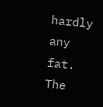hardly any fat.  The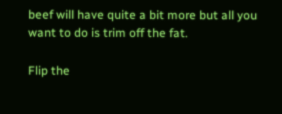beef will have quite a bit more but all you want to do is trim off the fat.

Flip the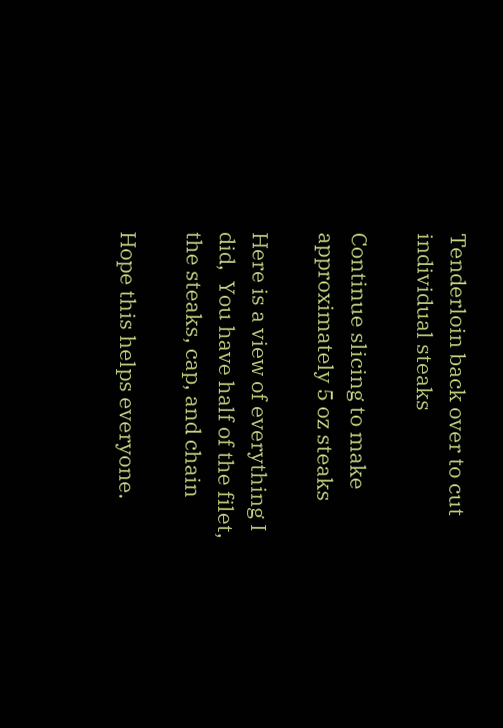Tenderloin back over to cut individual steaks

Continue slicing to make approximately 5 oz steaks

Here is a view of everything I did,  You have half of the filet, the steaks, cap, and chain

Hope this helps everyone.